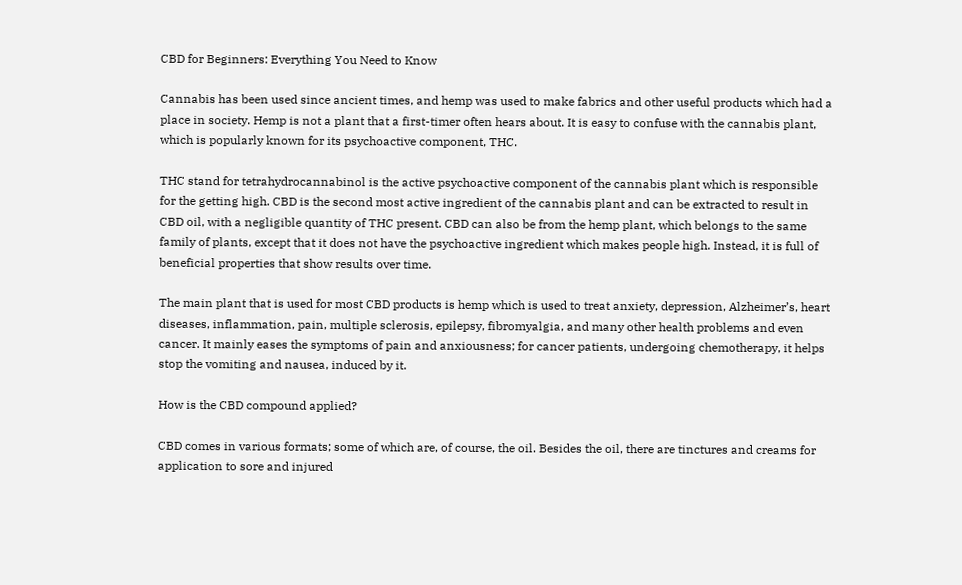CBD for Beginners: Everything You Need to Know

Cannabis has been used since ancient times, and hemp was used to make fabrics and other useful products which had a place in society. Hemp is not a plant that a first-timer often hears about. It is easy to confuse with the cannabis plant, which is popularly known for its psychoactive component, THC.

THC stand for tetrahydrocannabinol is the active psychoactive component of the cannabis plant which is responsible for the getting high. CBD is the second most active ingredient of the cannabis plant and can be extracted to result in CBD oil, with a negligible quantity of THC present. CBD can also be from the hemp plant, which belongs to the same family of plants, except that it does not have the psychoactive ingredient which makes people high. Instead, it is full of beneficial properties that show results over time.

The main plant that is used for most CBD products is hemp which is used to treat anxiety, depression, Alzheimer’s, heart diseases, inflammation, pain, multiple sclerosis, epilepsy, fibromyalgia, and many other health problems and even cancer. It mainly eases the symptoms of pain and anxiousness; for cancer patients, undergoing chemotherapy, it helps stop the vomiting and nausea, induced by it.

How is the CBD compound applied?

CBD comes in various formats; some of which are, of course, the oil. Besides the oil, there are tinctures and creams for application to sore and injured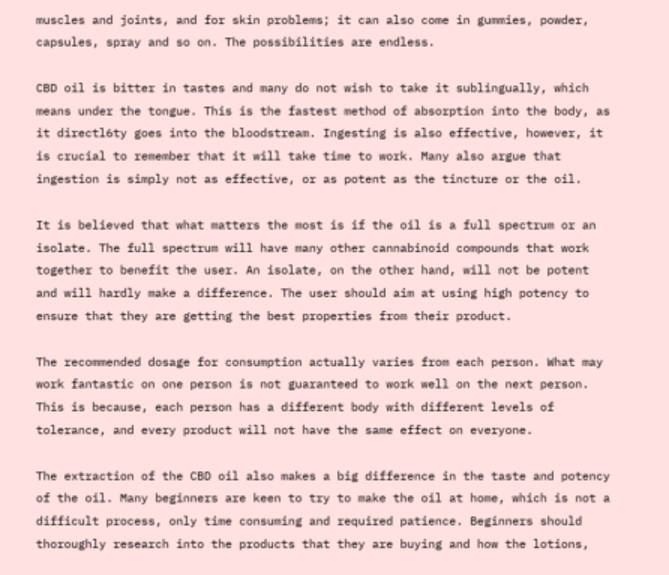muscles and joints, and for skin problems; it can also come in gummies, powder, capsules, spray and so on. The possibilities are endless.

CBD oil is bitter in tastes and many do not wish to take it sublingually, which means under the tongue. This is the fastest method of absorption into the body, as it directl6ty goes into the bloodstream. Ingesting is also effective, however, it is crucial to remember that it will take time to work. Many also argue that ingestion is simply not as effective, or as potent as the tincture or the oil.

It is believed that what matters the most is if the oil is a full spectrum or an isolate. The full spectrum will have many other cannabinoid compounds that work together to benefit the user. An isolate, on the other hand, will not be potent and will hardly make a difference. The user should aim at using high potency to ensure that they are getting the best properties from their product.

The recommended dosage for consumption actually varies from each person. What may work fantastic on one person is not guaranteed to work well on the next person. This is because, each person has a different body with different levels of tolerance, and every product will not have the same effect on everyone.

The extraction of the CBD oil also makes a big difference in the taste and potency of the oil. Many beginners are keen to try to make the oil at home, which is not a difficult process, only time consuming and required patience. Beginners should thoroughly research into the products that they are buying and how the lotions,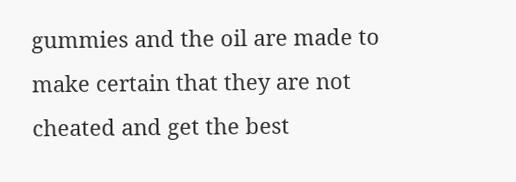gummies and the oil are made to make certain that they are not cheated and get the best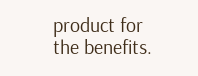product for the benefits.